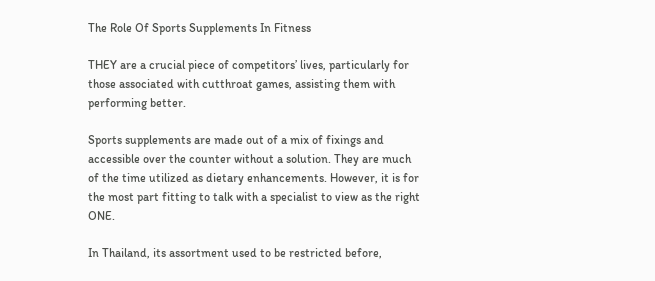The Role Of Sports Supplements In Fitness

THEY are a crucial piece of competitors’ lives, particularly for those associated with cutthroat games, assisting them with performing better.

Sports supplements are made out of a mix of fixings and accessible over the counter without a solution. They are much of the time utilized as dietary enhancements. However, it is for the most part fitting to talk with a specialist to view as the right ONE.

In Thailand, its assortment used to be restricted before,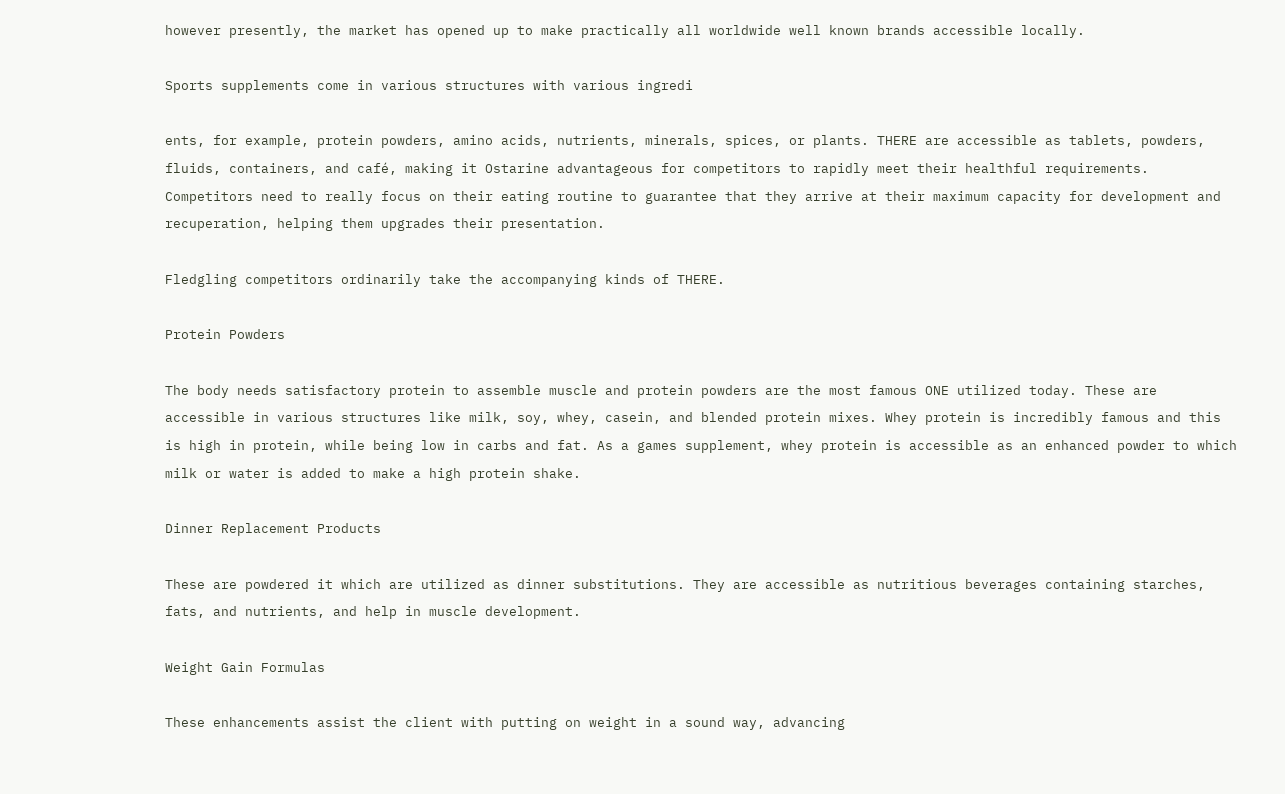however presently, the market has opened up to make practically all worldwide well known brands accessible locally.

Sports supplements come in various structures with various ingredi

ents, for example, protein powders, amino acids, nutrients, minerals, spices, or plants. THERE are accessible as tablets, powders, fluids, containers, and café, making it Ostarine advantageous for competitors to rapidly meet their healthful requirements. Competitors need to really focus on their eating routine to guarantee that they arrive at their maximum capacity for development and recuperation, helping them upgrades their presentation.

Fledgling competitors ordinarily take the accompanying kinds of THERE.

Protein Powders

The body needs satisfactory protein to assemble muscle and protein powders are the most famous ONE utilized today. These are accessible in various structures like milk, soy, whey, casein, and blended protein mixes. Whey protein is incredibly famous and this is high in protein, while being low in carbs and fat. As a games supplement, whey protein is accessible as an enhanced powder to which milk or water is added to make a high protein shake.

Dinner Replacement Products

These are powdered it which are utilized as dinner substitutions. They are accessible as nutritious beverages containing starches, fats, and nutrients, and help in muscle development.

Weight Gain Formulas

These enhancements assist the client with putting on weight in a sound way, advancing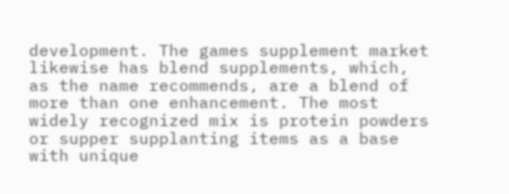development. The games supplement market likewise has blend supplements, which, as the name recommends, are a blend of more than one enhancement. The most widely recognized mix is protein powders or supper supplanting items as a base with unique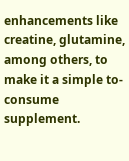enhancements like creatine, glutamine, among others, to make it a simple to-consume supplement.